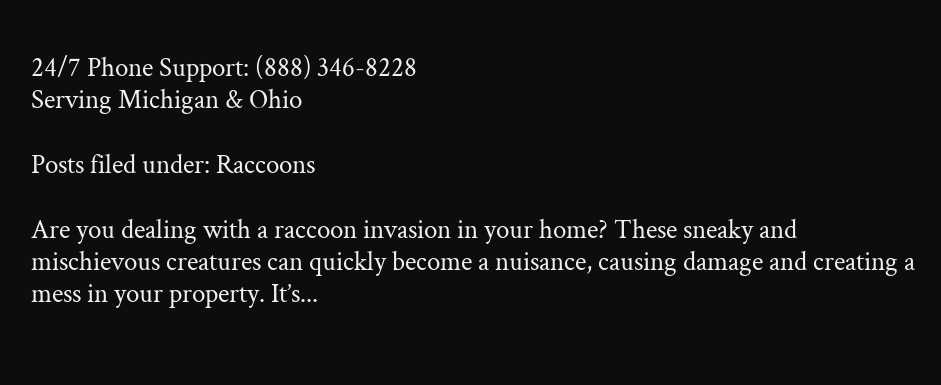24/7 Phone Support: (888) 346-8228
Serving Michigan & Ohio

Posts filed under: Raccoons

Are you dealing with a raccoon invasion in your home? These sneaky and mischievous creatures can quickly become a nuisance, causing damage and creating a mess in your property. It’s...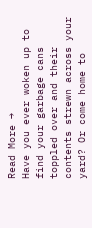Read More →
Have you ever woken up to find your garbage cans toppled over and their contents strewn across your yard? Or come home to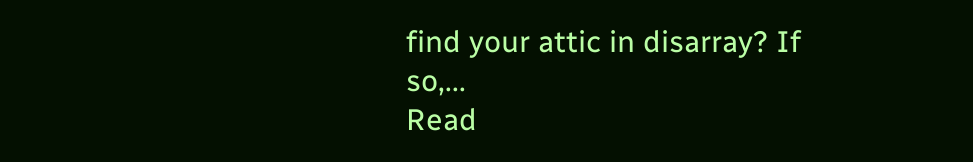find your attic in disarray? If so,...
Read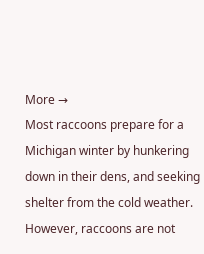More →
Most raccoons prepare for a Michigan winter by hunkering down in their dens, and seeking shelter from the cold weather.  However, raccoons are not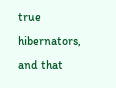true hibernators, and that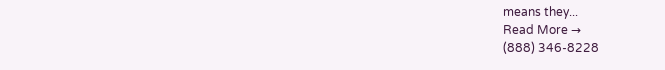means they...
Read More →
(888) 346-8228